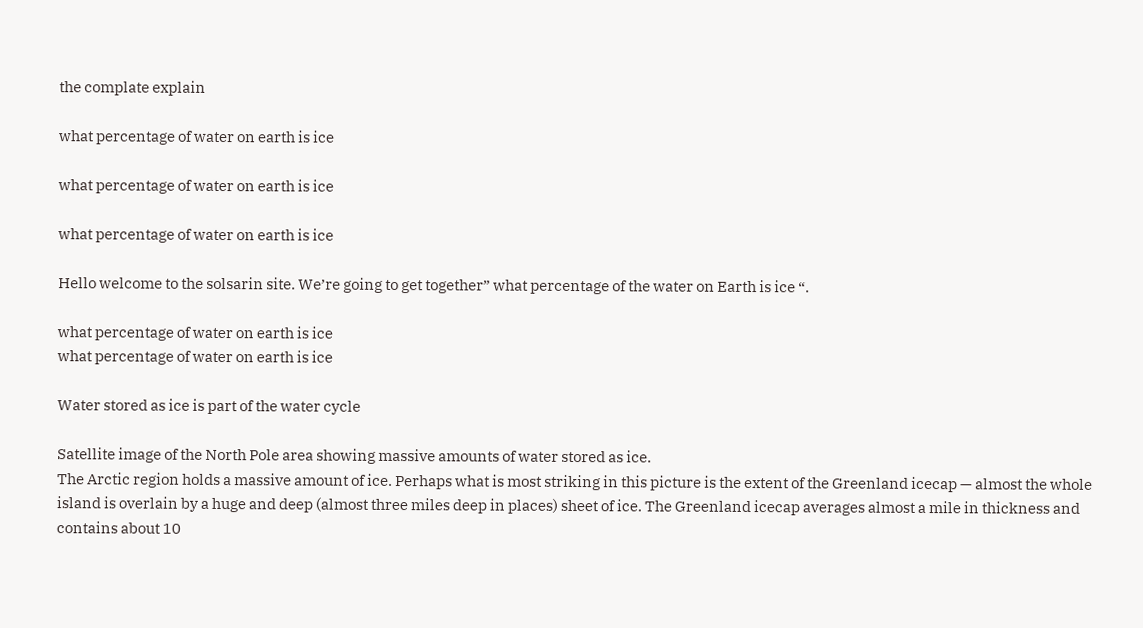the complate explain

what percentage of water on earth is ice

what percentage of water on earth is ice

what percentage of water on earth is ice

Hello welcome to the solsarin site. We’re going to get together” what percentage of the water on Earth is ice “.

what percentage of water on earth is ice
what percentage of water on earth is ice

Water stored as ice is part of the water cycle

Satellite image of the North Pole area showing massive amounts of water stored as ice.
The Arctic region holds a massive amount of ice. Perhaps what is most striking in this picture is the extent of the Greenland icecap — almost the whole island is overlain by a huge and deep (almost three miles deep in places) sheet of ice. The Greenland icecap averages almost a mile in thickness and contains about 10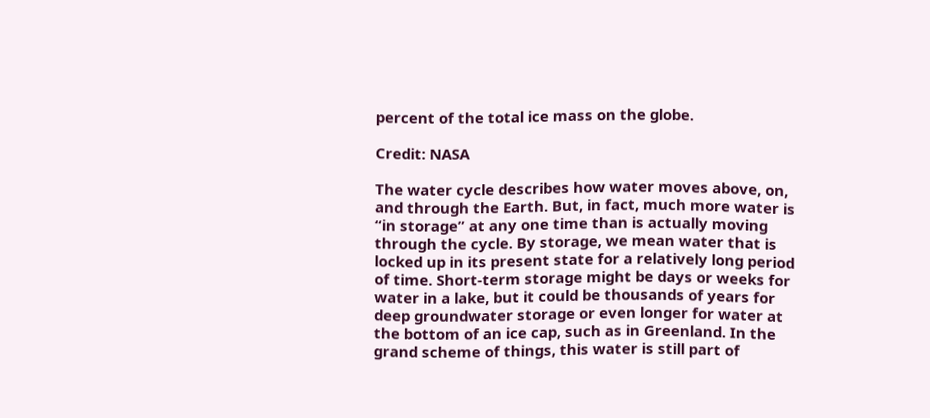percent of the total ice mass on the globe.

Credit: NASA

The water cycle describes how water moves above, on, and through the Earth. But, in fact, much more water is “in storage” at any one time than is actually moving through the cycle. By storage, we mean water that is locked up in its present state for a relatively long period of time. Short-term storage might be days or weeks for water in a lake, but it could be thousands of years for deep groundwater storage or even longer for water at the bottom of an ice cap, such as in Greenland. In the grand scheme of things, this water is still part of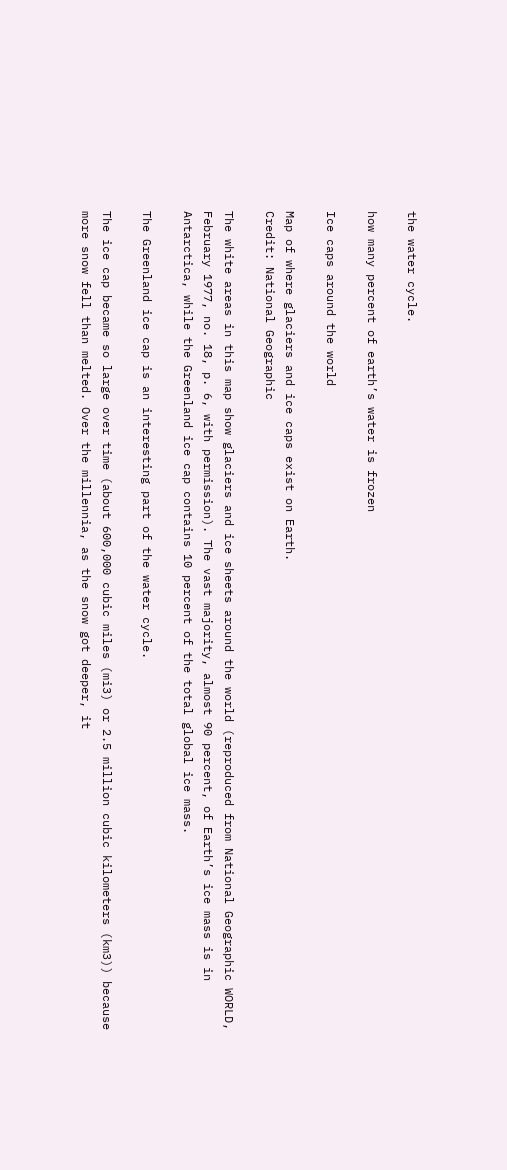the water cycle.

how many percent of earth’s water is frozen

Ice caps around the world

Map of where glaciers and ice caps exist on Earth.
Credit: National Geographic

The white areas in this map show glaciers and ice sheets around the world (reproduced from National Geographic WORLD, February 1977, no. 18, p. 6, with permission). The vast majority, almost 90 percent, of Earth’s ice mass is in Antarctica, while the Greenland ice cap contains 10 percent of the total global ice mass.

The Greenland ice cap is an interesting part of the water cycle.

The ice cap became so large over time (about 600,000 cubic miles (mi3) or 2.5 million cubic kilometers (km3)) because more snow fell than melted. Over the millennia, as the snow got deeper, it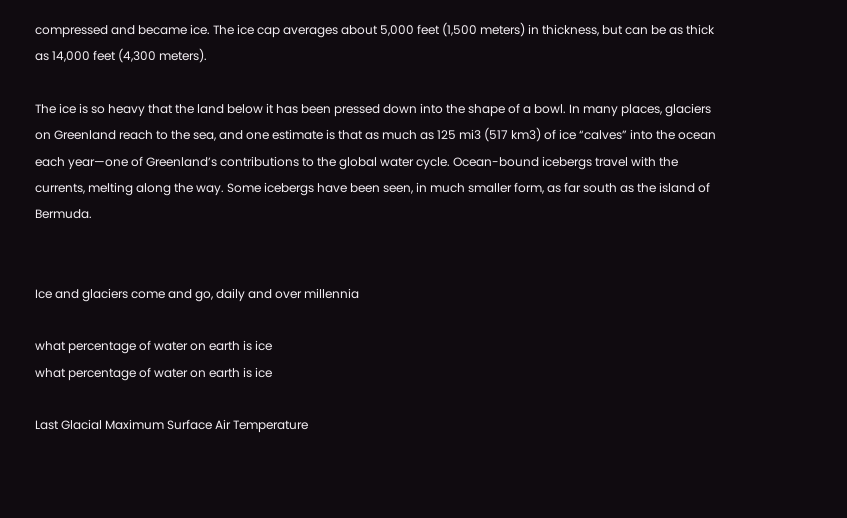compressed and became ice. The ice cap averages about 5,000 feet (1,500 meters) in thickness, but can be as thick as 14,000 feet (4,300 meters).

The ice is so heavy that the land below it has been pressed down into the shape of a bowl. In many places, glaciers on Greenland reach to the sea, and one estimate is that as much as 125 mi3 (517 km3) of ice “calves” into the ocean each year—one of Greenland’s contributions to the global water cycle. Ocean-bound icebergs travel with the currents, melting along the way. Some icebergs have been seen, in much smaller form, as far south as the island of Bermuda.


Ice and glaciers come and go, daily and over millennia

what percentage of water on earth is ice
what percentage of water on earth is ice

Last Glacial Maximum Surface Air Temperature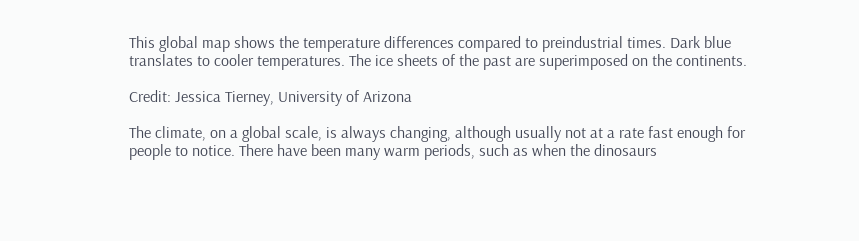This global map shows the temperature differences compared to preindustrial times. Dark blue translates to cooler temperatures. The ice sheets of the past are superimposed on the continents.

Credit: Jessica Tierney, University of Arizona

The climate, on a global scale, is always changing, although usually not at a rate fast enough for people to notice. There have been many warm periods, such as when the dinosaurs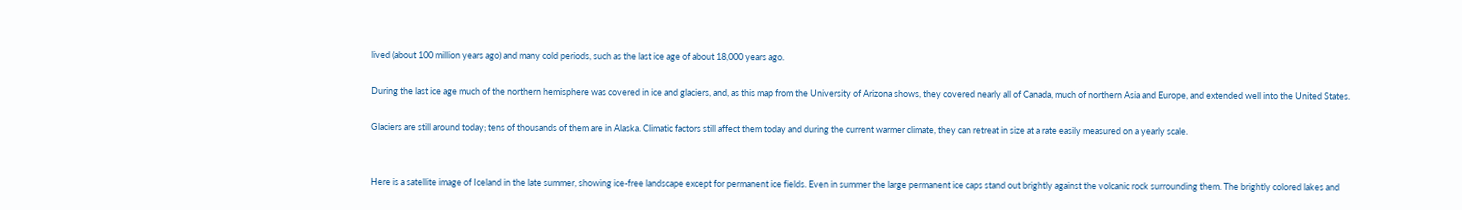lived (about 100 million years ago) and many cold periods, such as the last ice age of about 18,000 years ago.

During the last ice age much of the northern hemisphere was covered in ice and glaciers, and, as this map from the University of Arizona shows, they covered nearly all of Canada, much of northern Asia and Europe, and extended well into the United States.

Glaciers are still around today; tens of thousands of them are in Alaska. Climatic factors still affect them today and during the current warmer climate, they can retreat in size at a rate easily measured on a yearly scale.


Here is a satellite image of Iceland in the late summer, showing ice-free landscape except for permanent ice fields. Even in summer the large permanent ice caps stand out brightly against the volcanic rock surrounding them. The brightly colored lakes and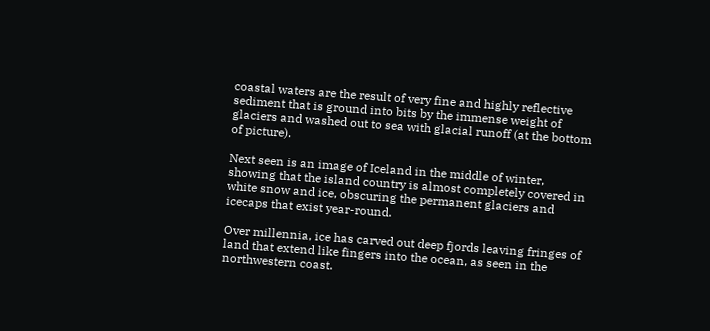coastal waters are the result of very fine and highly reflective sediment that is ground into bits by the immense weight of glaciers and washed out to sea with glacial runoff (at the bottom of picture).

Next seen is an image of Iceland in the middle of winter, showing that the island country is almost completely covered in white snow and ice, obscuring the permanent glaciers and icecaps that exist year-round.

Over millennia, ice has carved out deep fjords leaving fringes of land that extend like fingers into the ocean, as seen in the northwestern coast.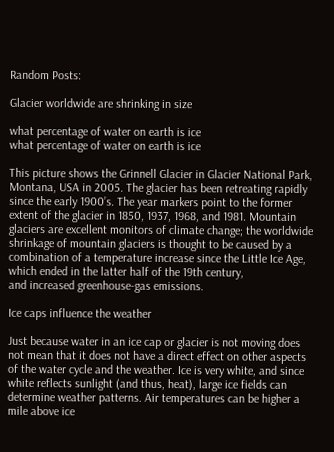Random Posts:

Glacier worldwide are shrinking in size

what percentage of water on earth is ice
what percentage of water on earth is ice

This picture shows the Grinnell Glacier in Glacier National Park, Montana, USA in 2005. The glacier has been retreating rapidly since the early 1900’s. The year markers point to the former extent of the glacier in 1850, 1937, 1968, and 1981. Mountain glaciers are excellent monitors of climate change; the worldwide shrinkage of mountain glaciers is thought to be caused by a combination of a temperature increase since the Little Ice Age,
which ended in the latter half of the 19th century,
and increased greenhouse-gas emissions.

Ice caps influence the weather

Just because water in an ice cap or glacier is not moving does not mean that it does not have a direct effect on other aspects of the water cycle and the weather. Ice is very white, and since white reflects sunlight (and thus, heat), large ice fields can determine weather patterns. Air temperatures can be higher a mile above ice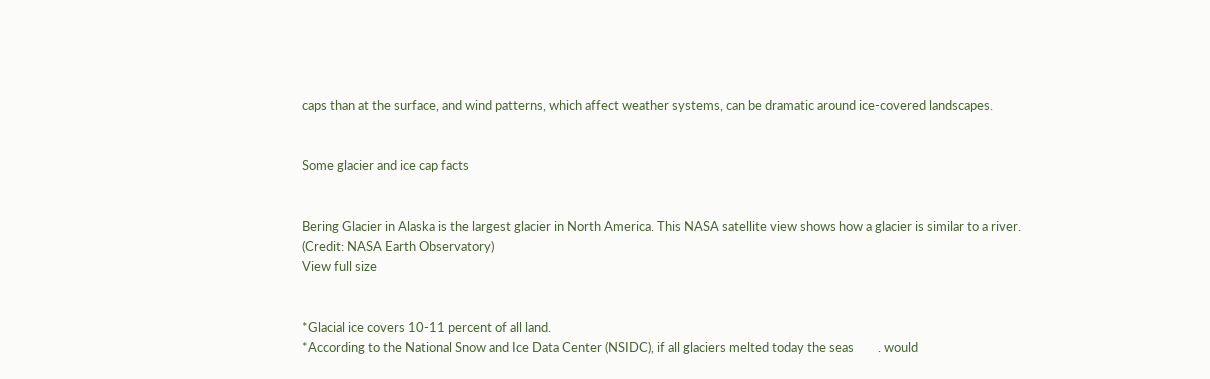caps than at the surface, and wind patterns, which affect weather systems, can be dramatic around ice-covered landscapes.


Some glacier and ice cap facts


Bering Glacier in Alaska is the largest glacier in North America. This NASA satellite view shows how a glacier is similar to a river.
(Credit: NASA Earth Observatory)
View full size


*Glacial ice covers 10-11 percent of all land.
*According to the National Snow and Ice Data Center (NSIDC), if all glaciers melted today the seas        . would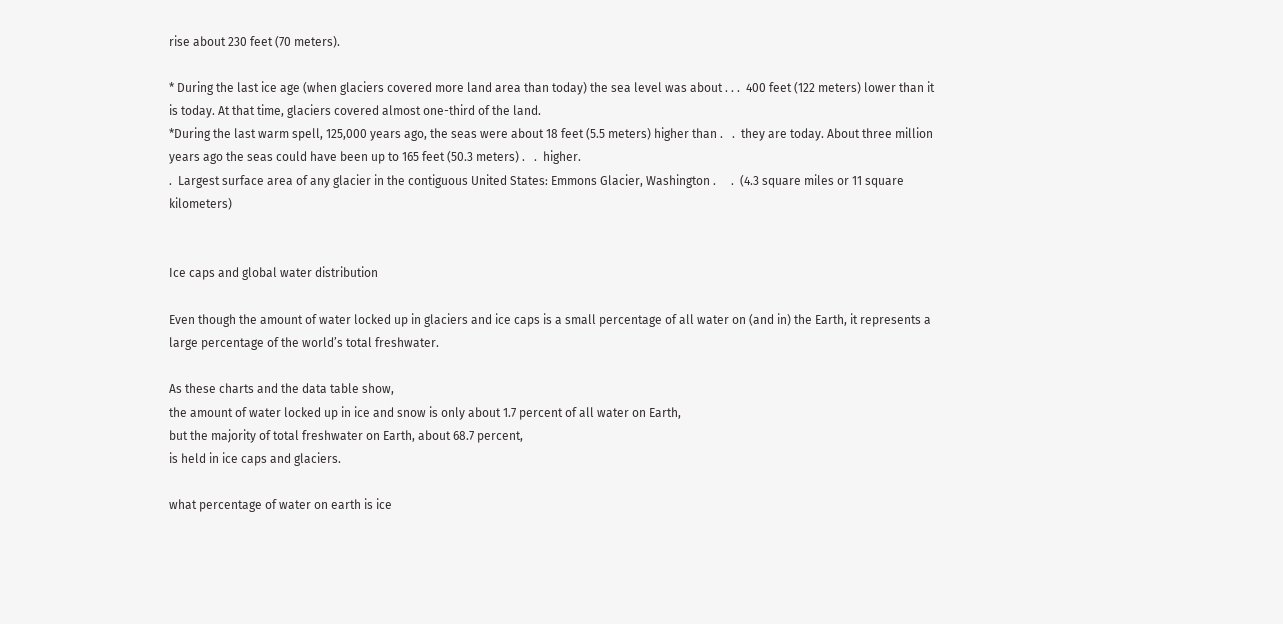rise about 230 feet (70 meters).

* During the last ice age (when glaciers covered more land area than today) the sea level was about . . .  400 feet (122 meters) lower than it is today. At that time, glaciers covered almost one-third of the land.
*During the last warm spell, 125,000 years ago, the seas were about 18 feet (5.5 meters) higher than .   .  they are today. About three million years ago the seas could have been up to 165 feet (50.3 meters) .   .  higher.
.  Largest surface area of any glacier in the contiguous United States: Emmons Glacier, Washington .     .  (4.3 square miles or 11 square kilometers)


Ice caps and global water distribution

Even though the amount of water locked up in glaciers and ice caps is a small percentage of all water on (and in) the Earth, it represents a large percentage of the world’s total freshwater.

As these charts and the data table show,
the amount of water locked up in ice and snow is only about 1.7 percent of all water on Earth,
but the majority of total freshwater on Earth, about 68.7 percent,
is held in ice caps and glaciers.

what percentage of water on earth is ice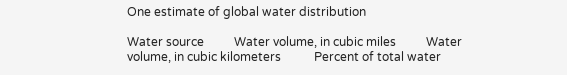One estimate of global water distribution

Water source          Water volume, in cubic miles          Water volume, in cubic kilometers           Percent of total water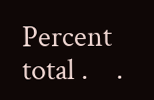Percent total .    .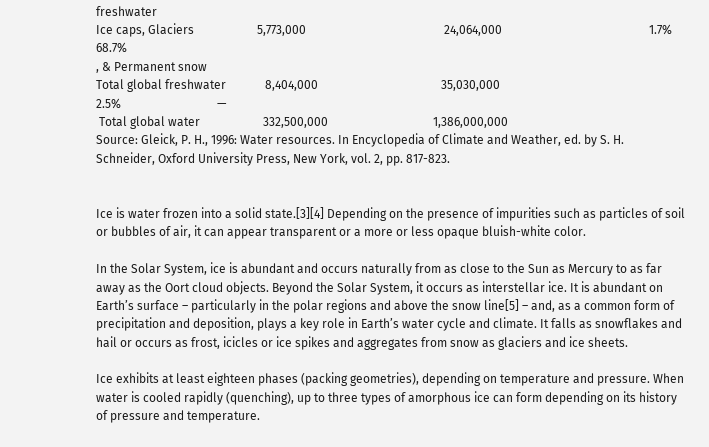freshwater
Ice caps, Glaciers                     5,773,000                                              24,064,000                                                 1.7%                                   68.7%
, & Permanent snow
Total global freshwater             8,404,000                                         35,030,000                                                      2.5%                                —
 Total global water                     332,500,000                                   1,386,000,000
Source: Gleick, P. H., 1996: Water resources. In Encyclopedia of Climate and Weather, ed. by S. H. Schneider, Oxford University Press, New York, vol. 2, pp. 817-823.


Ice is water frozen into a solid state.[3][4] Depending on the presence of impurities such as particles of soil or bubbles of air, it can appear transparent or a more or less opaque bluish-white color.

In the Solar System, ice is abundant and occurs naturally from as close to the Sun as Mercury to as far away as the Oort cloud objects. Beyond the Solar System, it occurs as interstellar ice. It is abundant on Earth’s surface – particularly in the polar regions and above the snow line[5] – and, as a common form of precipitation and deposition, plays a key role in Earth’s water cycle and climate. It falls as snowflakes and hail or occurs as frost, icicles or ice spikes and aggregates from snow as glaciers and ice sheets.

Ice exhibits at least eighteen phases (packing geometries), depending on temperature and pressure. When water is cooled rapidly (quenching), up to three types of amorphous ice can form depending on its history of pressure and temperature.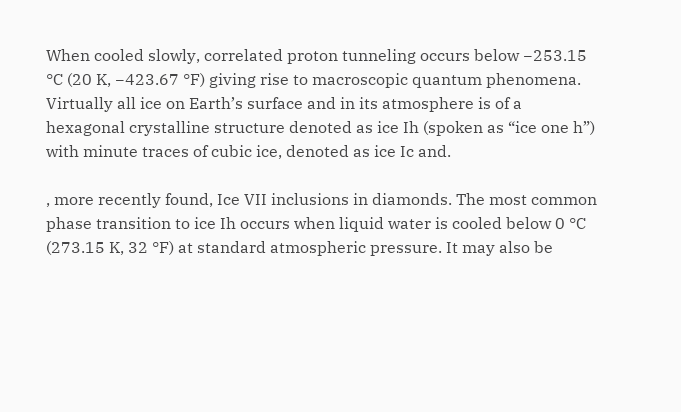When cooled slowly, correlated proton tunneling occurs below −253.15 °C (20 K, −423.67 °F) giving rise to macroscopic quantum phenomena. Virtually all ice on Earth’s surface and in its atmosphere is of a hexagonal crystalline structure denoted as ice Ih (spoken as “ice one h”) with minute traces of cubic ice, denoted as ice Ic and.

, more recently found, Ice VII inclusions in diamonds. The most common phase transition to ice Ih occurs when liquid water is cooled below 0 °C (273.15 K, 32 °F) at standard atmospheric pressure. It may also be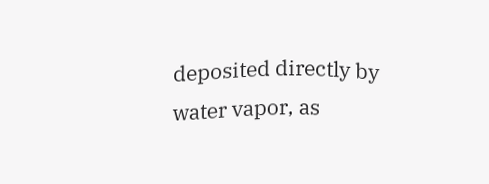deposited directly by water vapor, as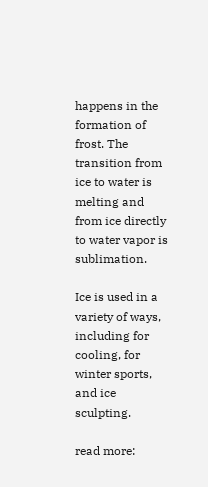happens in the formation of frost. The transition from ice to water is melting and from ice directly to water vapor is sublimation.

Ice is used in a variety of ways, including for cooling, for winter sports, and ice sculpting.

read more: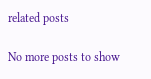related posts

No more posts to show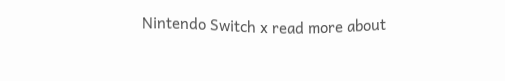Nintendo Switch x read more about